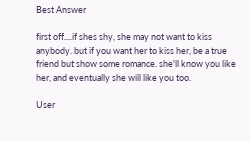Best Answer

first off....if shes shy, she may not want to kiss anybody. but if you want her to kiss her, be a true friend but show some romance. she'll know you like her, and eventually she will like you too.

User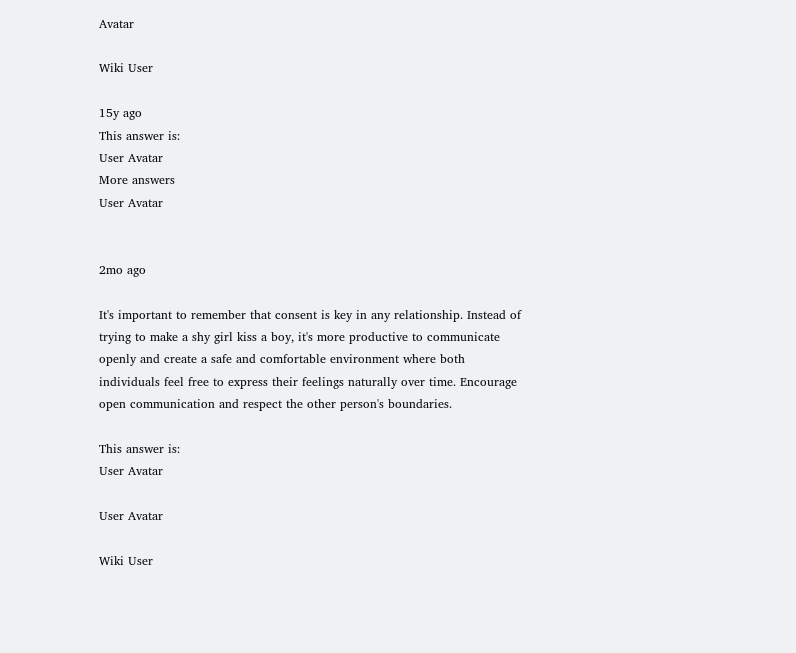Avatar

Wiki User

15y ago
This answer is:
User Avatar
More answers
User Avatar


2mo ago

It's important to remember that consent is key in any relationship. Instead of trying to make a shy girl kiss a boy, it's more productive to communicate openly and create a safe and comfortable environment where both individuals feel free to express their feelings naturally over time. Encourage open communication and respect the other person's boundaries.

This answer is:
User Avatar

User Avatar

Wiki User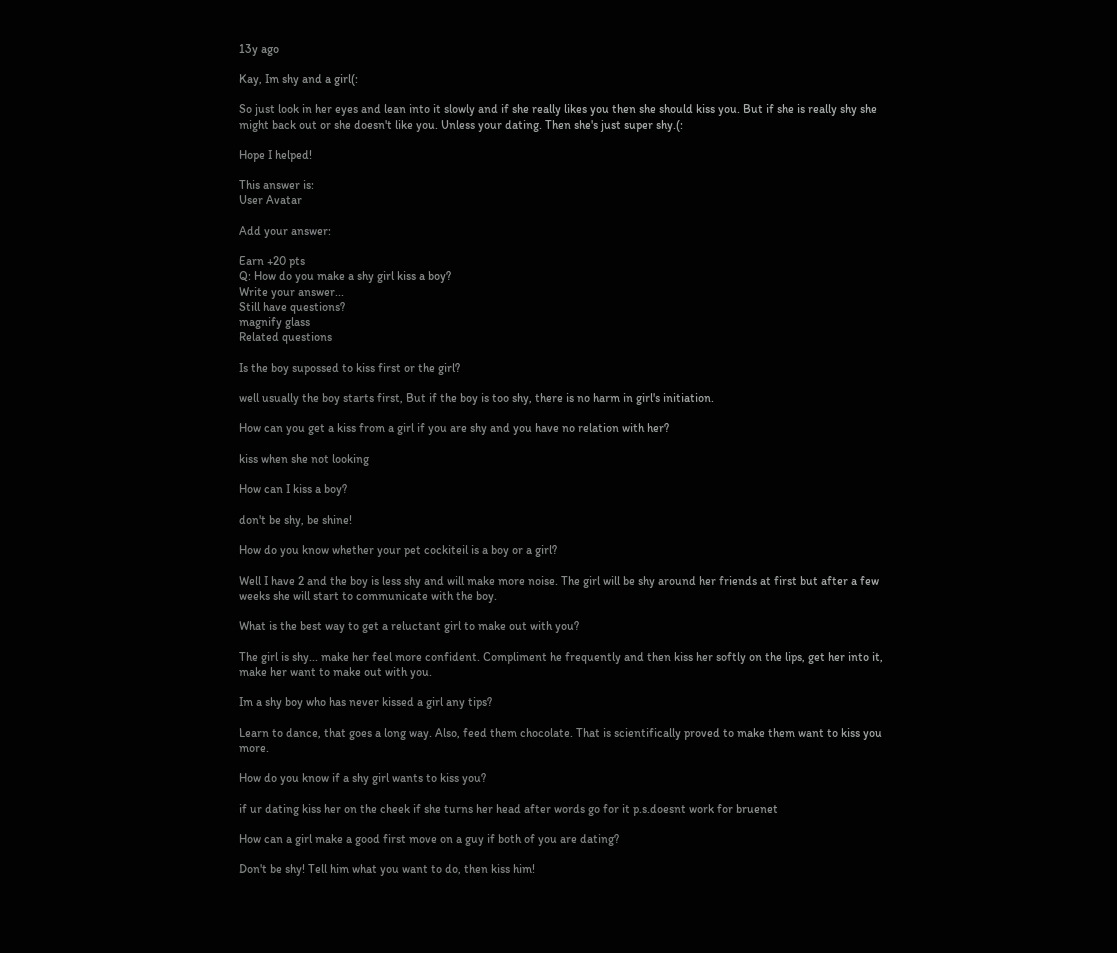13y ago

Kay, Im shy and a girl(:

So just look in her eyes and lean into it slowly and if she really likes you then she should kiss you. But if she is really shy she might back out or she doesn't like you. Unless your dating. Then she's just super shy.(:

Hope I helped!

This answer is:
User Avatar

Add your answer:

Earn +20 pts
Q: How do you make a shy girl kiss a boy?
Write your answer...
Still have questions?
magnify glass
Related questions

Is the boy supossed to kiss first or the girl?

well usually the boy starts first, But if the boy is too shy, there is no harm in girl's initiation.

How can you get a kiss from a girl if you are shy and you have no relation with her?

kiss when she not looking

How can I kiss a boy?

don't be shy, be shine!

How do you know whether your pet cockiteil is a boy or a girl?

Well I have 2 and the boy is less shy and will make more noise. The girl will be shy around her friends at first but after a few weeks she will start to communicate with the boy.

What is the best way to get a reluctant girl to make out with you?

The girl is shy... make her feel more confident. Compliment he frequently and then kiss her softly on the lips, get her into it, make her want to make out with you.

Im a shy boy who has never kissed a girl any tips?

Learn to dance, that goes a long way. Also, feed them chocolate. That is scientifically proved to make them want to kiss you more.

How do you know if a shy girl wants to kiss you?

if ur dating kiss her on the cheek if she turns her head after words go for it p.s.doesnt work for bruenet

How can a girl make a good first move on a guy if both of you are dating?

Don't be shy! Tell him what you want to do, then kiss him!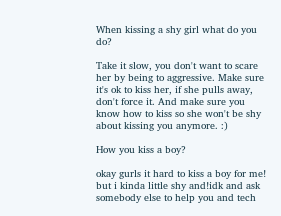When kissing a shy girl what do you do?

Take it slow, you don't want to scare her by being to aggressive. Make sure it's ok to kiss her, if she pulls away, don't force it. And make sure you know how to kiss so she won't be shy about kissing you anymore. :)

How you kiss a boy?

okay gurls it hard to kiss a boy for me! but i kinda little shy and!idk and ask somebody else to help you and tech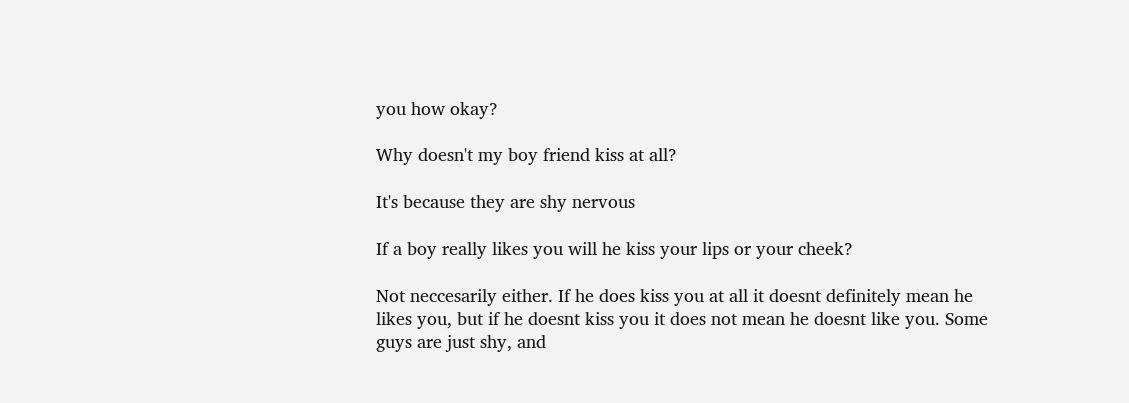you how okay?

Why doesn't my boy friend kiss at all?

It's because they are shy nervous

If a boy really likes you will he kiss your lips or your cheek?

Not neccesarily either. If he does kiss you at all it doesnt definitely mean he likes you, but if he doesnt kiss you it does not mean he doesnt like you. Some guys are just shy, and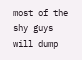most of the shy guys will dump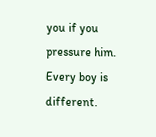you if you pressure him. Every boy is different.